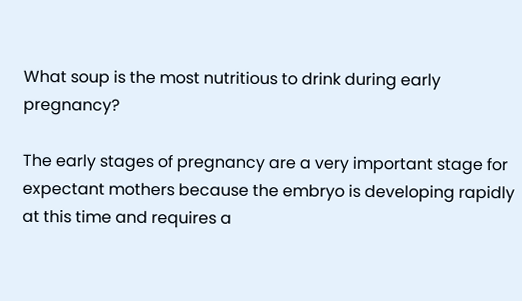What soup is the most nutritious to drink during early pregnancy?

The early stages of pregnancy are a very important stage for expectant mothers because the embryo is developing rapidly at this time and requires a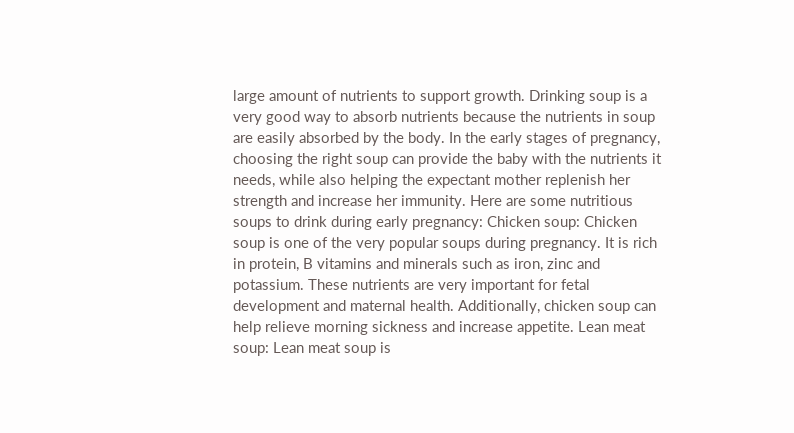large amount of nutrients to support growth. Drinking soup is a very good way to absorb nutrients because the nutrients in soup are easily absorbed by the body. In the early stages of pregnancy, choosing the right soup can provide the baby with the nutrients it needs, while also helping the expectant mother replenish her strength and increase her immunity. Here are some nutritious soups to drink during early pregnancy: Chicken soup: Chicken soup is one of the very popular soups during pregnancy. It is rich in protein, B vitamins and minerals such as iron, zinc and potassium. These nutrients are very important for fetal development and maternal health. Additionally, chicken soup can help relieve morning sickness and increase appetite. Lean meat soup: Lean meat soup is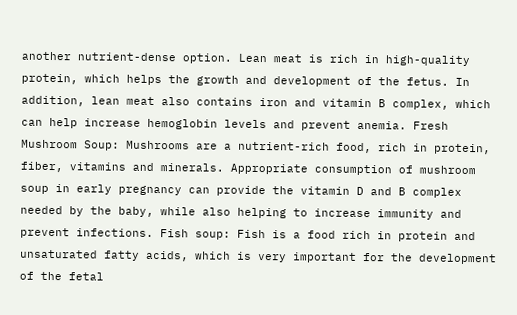another nutrient-dense option. Lean meat is rich in high-quality protein, which helps the growth and development of the fetus. In addition, lean meat also contains iron and vitamin B complex, which can help increase hemoglobin levels and prevent anemia. Fresh Mushroom Soup: Mushrooms are a nutrient-rich food, rich in protein, fiber, vitamins and minerals. Appropriate consumption of mushroom soup in early pregnancy can provide the vitamin D and B complex needed by the baby, while also helping to increase immunity and prevent infections. Fish soup: Fish is a food rich in protein and unsaturated fatty acids, which is very important for the development of the fetal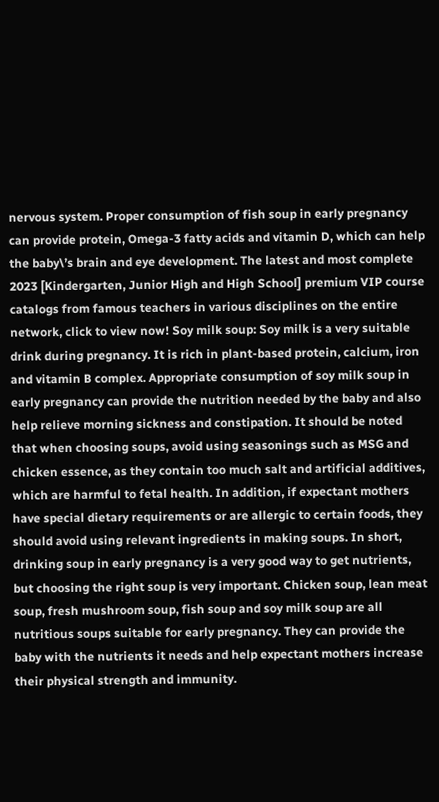nervous system. Proper consumption of fish soup in early pregnancy can provide protein, Omega-3 fatty acids and vitamin D, which can help the baby\’s brain and eye development. The latest and most complete 2023 [Kindergarten, Junior High and High School] premium VIP course catalogs from famous teachers in various disciplines on the entire network, click to view now! Soy milk soup: Soy milk is a very suitable drink during pregnancy. It is rich in plant-based protein, calcium, iron and vitamin B complex. Appropriate consumption of soy milk soup in early pregnancy can provide the nutrition needed by the baby and also help relieve morning sickness and constipation. It should be noted that when choosing soups, avoid using seasonings such as MSG and chicken essence, as they contain too much salt and artificial additives, which are harmful to fetal health. In addition, if expectant mothers have special dietary requirements or are allergic to certain foods, they should avoid using relevant ingredients in making soups. In short, drinking soup in early pregnancy is a very good way to get nutrients, but choosing the right soup is very important. Chicken soup, lean meat soup, fresh mushroom soup, fish soup and soy milk soup are all nutritious soups suitable for early pregnancy. They can provide the baby with the nutrients it needs and help expectant mothers increase their physical strength and immunity.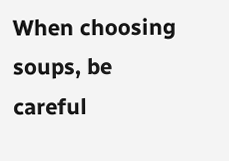When choosing soups, be careful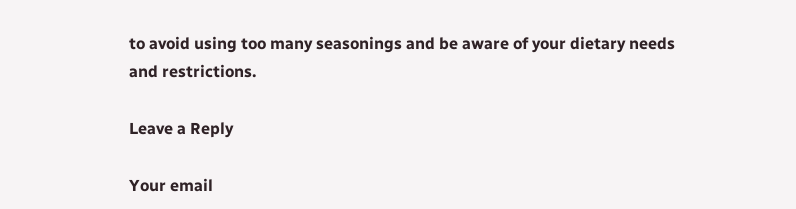to avoid using too many seasonings and be aware of your dietary needs and restrictions.

Leave a Reply

Your email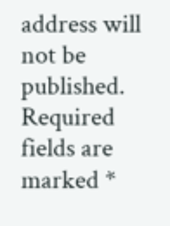address will not be published. Required fields are marked *